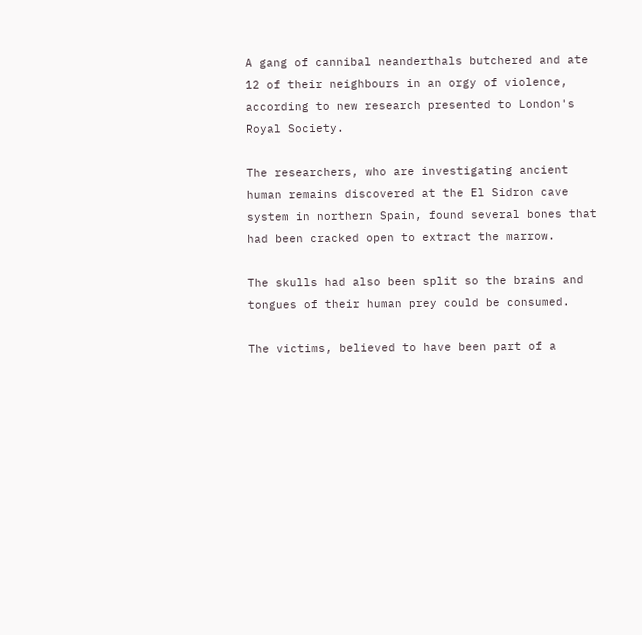A gang of cannibal neanderthals butchered and ate 12 of their neighbours in an orgy of violence, according to new research presented to London's Royal Society.

The researchers, who are investigating ancient human remains discovered at the El Sidron cave system in northern Spain, found several bones that had been cracked open to extract the marrow.

The skulls had also been split so the brains and tongues of their human prey could be consumed.

The victims, believed to have been part of a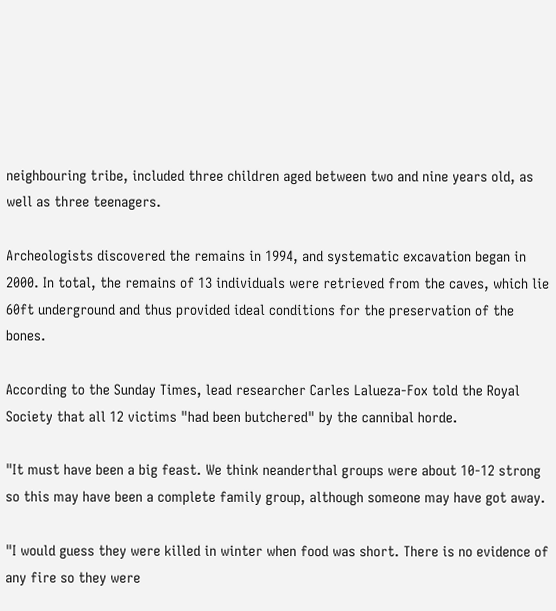neighbouring tribe, included three children aged between two and nine years old, as well as three teenagers.

Archeologists discovered the remains in 1994, and systematic excavation began in 2000. In total, the remains of 13 individuals were retrieved from the caves, which lie 60ft underground and thus provided ideal conditions for the preservation of the bones.

According to the Sunday Times, lead researcher Carles Lalueza-Fox told the Royal Society that all 12 victims "had been butchered" by the cannibal horde.

"It must have been a big feast. We think neanderthal groups were about 10-12 strong so this may have been a complete family group, although someone may have got away.

"I would guess they were killed in winter when food was short. There is no evidence of any fire so they were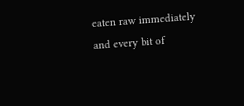eaten raw immediately and every bit of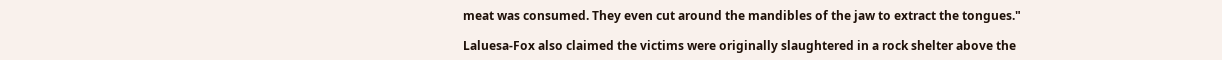meat was consumed. They even cut around the mandibles of the jaw to extract the tongues."

Laluesa-Fox also claimed the victims were originally slaughtered in a rock shelter above the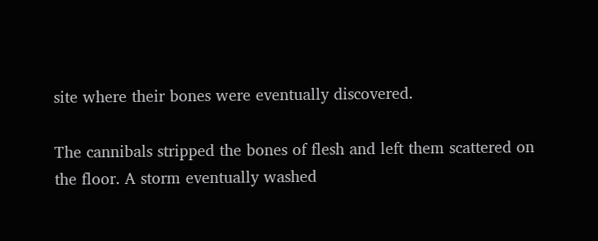site where their bones were eventually discovered.

The cannibals stripped the bones of flesh and left them scattered on the floor. A storm eventually washed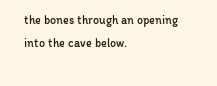the bones through an opening into the cave below.